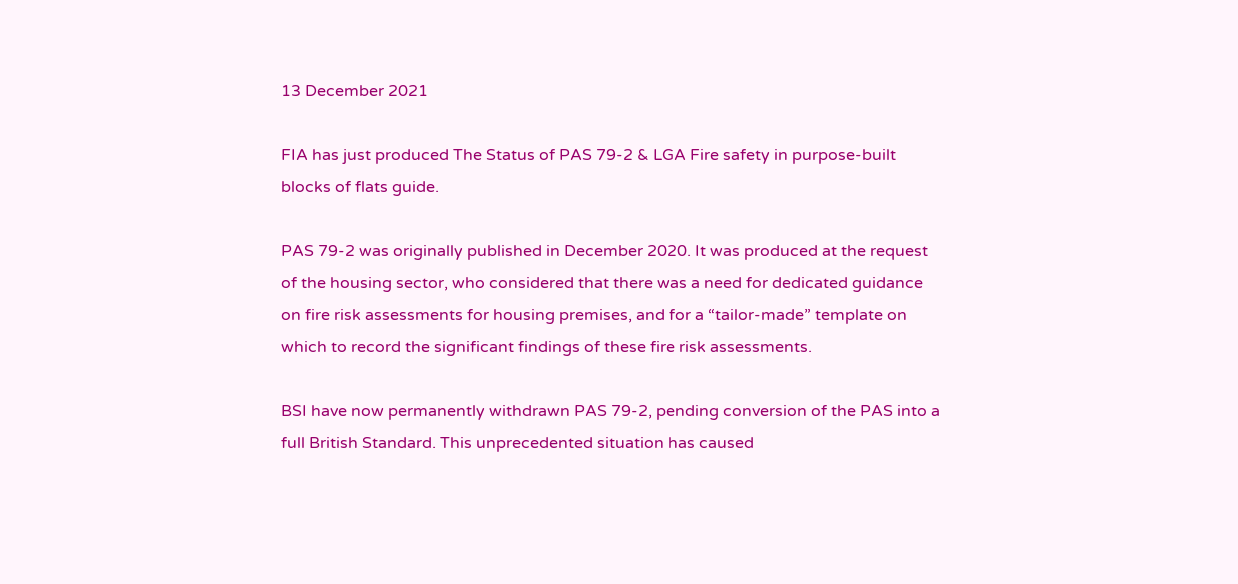13 December 2021

FIA has just produced The Status of PAS 79-2 & LGA Fire safety in purpose-built blocks of flats guide.

PAS 79-2 was originally published in December 2020. It was produced at the request of the housing sector, who considered that there was a need for dedicated guidance on fire risk assessments for housing premises, and for a “tailor-made” template on which to record the significant findings of these fire risk assessments.

BSI have now permanently withdrawn PAS 79-2, pending conversion of the PAS into a full British Standard. This unprecedented situation has caused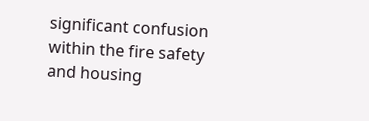significant confusion within the fire safety and housing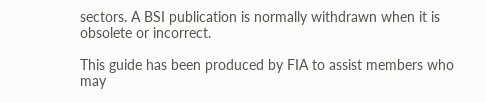sectors. A BSI publication is normally withdrawn when it is obsolete or incorrect.

This guide has been produced by FIA to assist members who may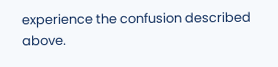experience the confusion described above.